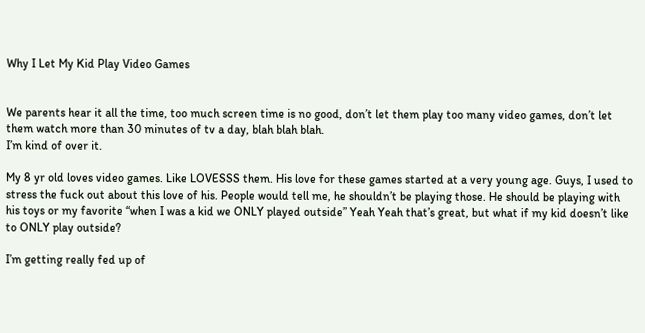Why I Let My Kid Play Video Games


We parents hear it all the time, too much screen time is no good, don’t let them play too many video games, don’t let them watch more than 30 minutes of tv a day, blah blah blah.
I’m kind of over it.

My 8 yr old loves video games. Like LOVESSS them. His love for these games started at a very young age. Guys, I used to stress the fuck out about this love of his. People would tell me, he shouldn’t be playing those. He should be playing with his toys or my favorite “when I was a kid we ONLY played outside” Yeah Yeah that’s great, but what if my kid doesn’t like to ONLY play outside?

I’m getting really fed up of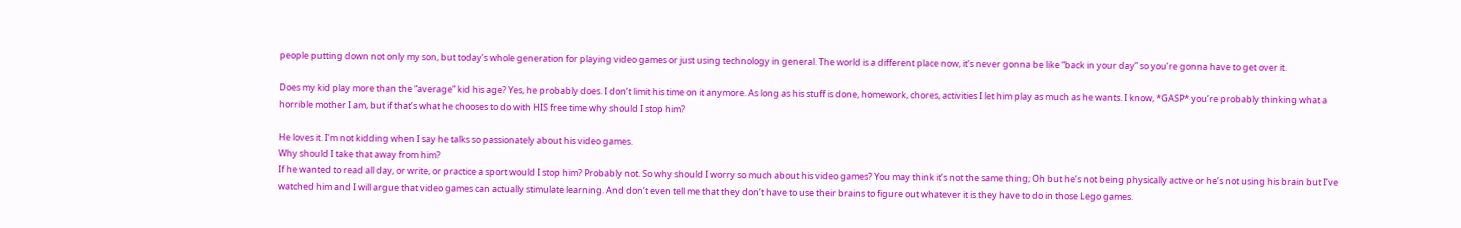people putting down not only my son, but today’s whole generation for playing video games or just using technology in general. The world is a different place now, it’s never gonna be like “back in your day” so you’re gonna have to get over it.

Does my kid play more than the “average” kid his age? Yes, he probably does. I don’t limit his time on it anymore. As long as his stuff is done, homework, chores, activities I let him play as much as he wants. I know, *GASP* you’re probably thinking what a horrible mother I am, but if that’s what he chooses to do with HIS free time why should I stop him?

He loves it. I’m not kidding when I say he talks so passionately about his video games.
Why should I take that away from him?
If he wanted to read all day, or write, or practice a sport would I stop him? Probably not. So why should I worry so much about his video games? You may think it’s not the same thing; Oh but he’s not being physically active or he’s not using his brain but I’ve watched him and I will argue that video games can actually stimulate learning. And don’t even tell me that they don’t have to use their brains to figure out whatever it is they have to do in those Lego games.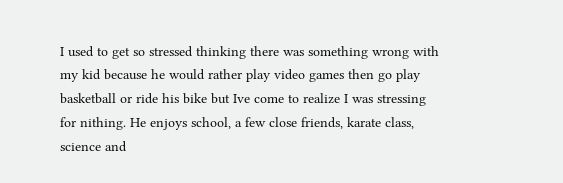I used to get so stressed thinking there was something wrong with my kid because he would rather play video games then go play basketball or ride his bike but Ive come to realize I was stressing for nithing. He enjoys school, a few close friends, karate class, science and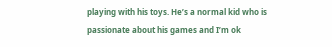playing with his toys. He’s a normal kid who is passionate about his games and I’m ok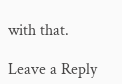with that.

Leave a Reply